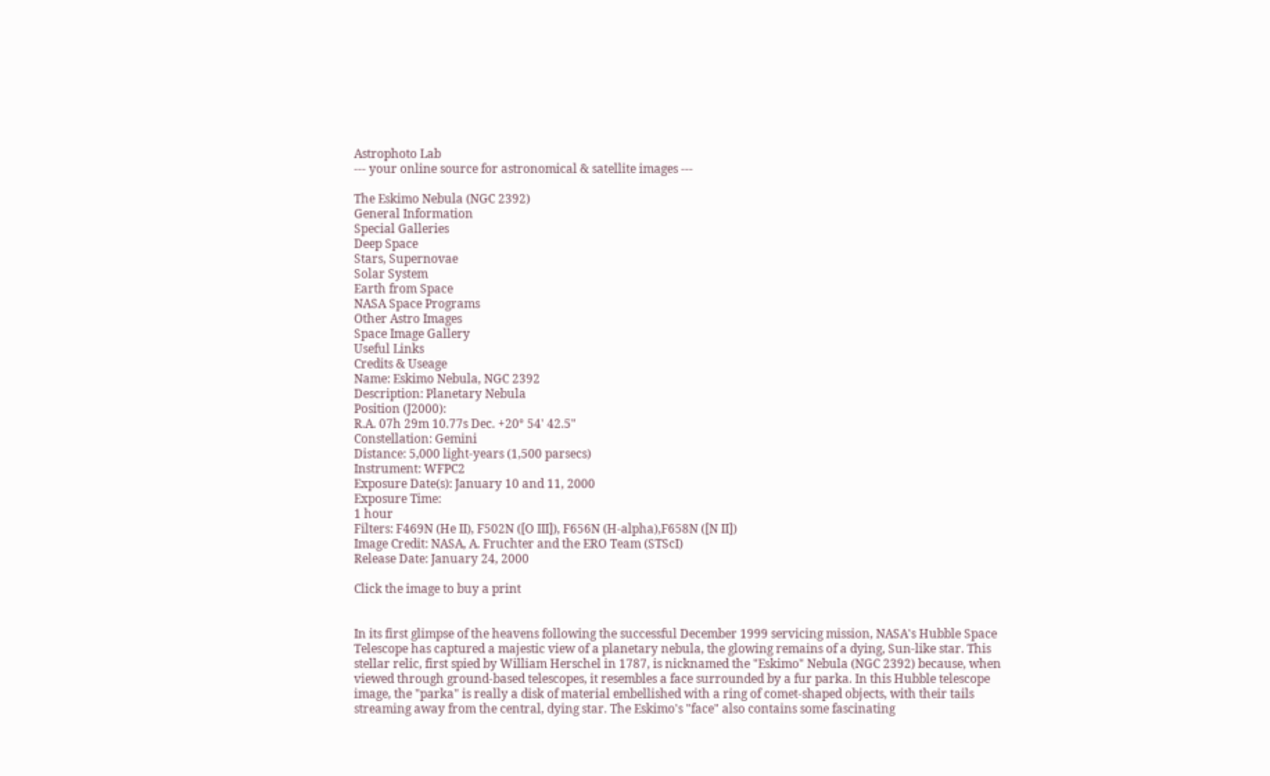Astrophoto Lab
--- your online source for astronomical & satellite images ---

The Eskimo Nebula (NGC 2392)
General Information
Special Galleries
Deep Space
Stars, Supernovae
Solar System
Earth from Space
NASA Space Programs
Other Astro Images
Space Image Gallery
Useful Links
Credits & Useage
Name: Eskimo Nebula, NGC 2392
Description: Planetary Nebula
Position (J2000):
R.A. 07h 29m 10.77s Dec. +20° 54' 42.5"
Constellation: Gemini
Distance: 5,000 light-years (1,500 parsecs)
Instrument: WFPC2
Exposure Date(s): January 10 and 11, 2000
Exposure Time:
1 hour
Filters: F469N (He II), F502N ([O III]), F656N (H-alpha),F658N ([N II])
Image Credit: NASA, A. Fruchter and the ERO Team (STScI)
Release Date: January 24, 2000

Click the image to buy a print


In its first glimpse of the heavens following the successful December 1999 servicing mission, NASA's Hubble Space
Telescope has captured a majestic view of a planetary nebula, the glowing remains of a dying, Sun-like star. This
stellar relic, first spied by William Herschel in 1787, is nicknamed the "Eskimo" Nebula (NGC 2392) because, when
viewed through ground-based telescopes, it resembles a face surrounded by a fur parka. In this Hubble telescope
image, the "parka" is really a disk of material embellished with a ring of comet-shaped objects, with their tails
streaming away from the central, dying star. The Eskimo's "face" also contains some fascinating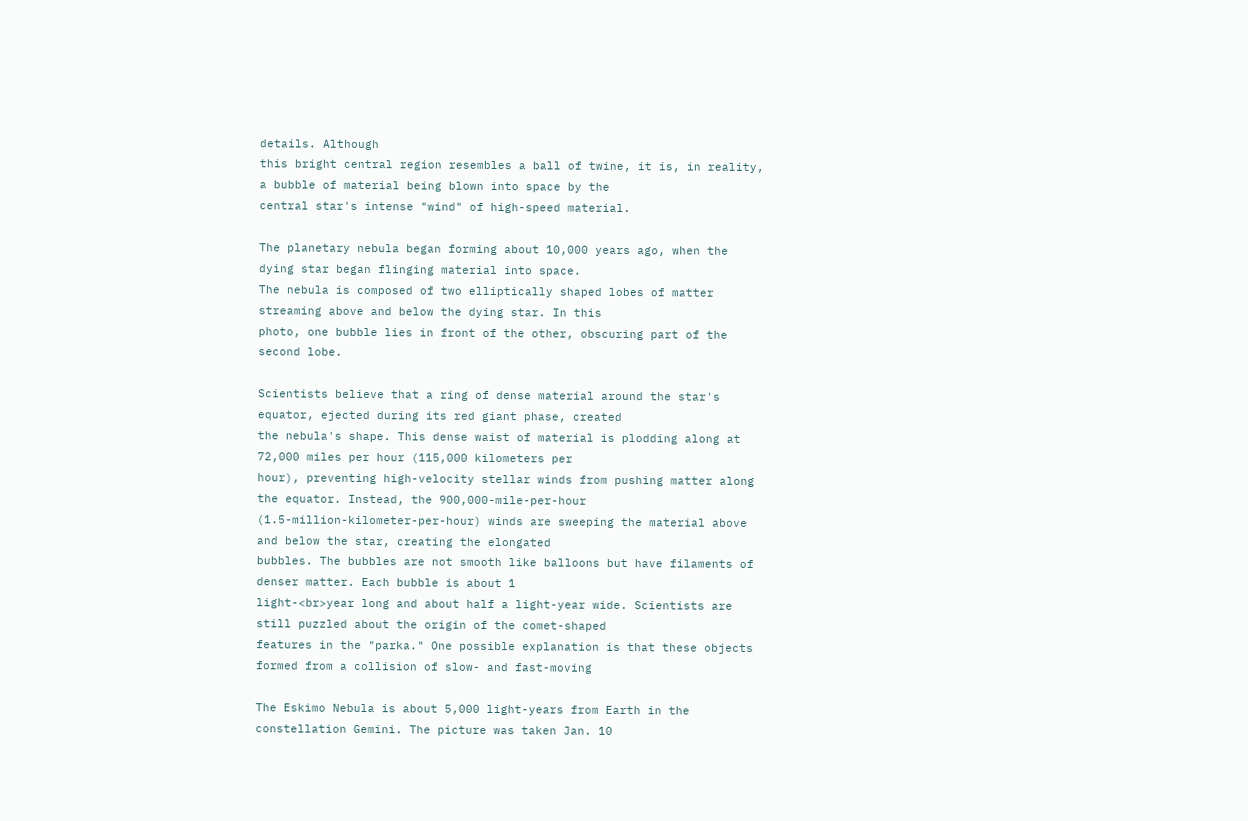details. Although
this bright central region resembles a ball of twine, it is, in reality, a bubble of material being blown into space by the
central star's intense "wind" of high-speed material.

The planetary nebula began forming about 10,000 years ago, when the dying star began flinging material into space.
The nebula is composed of two elliptically shaped lobes of matter streaming above and below the dying star. In this
photo, one bubble lies in front of the other, obscuring part of the second lobe.

Scientists believe that a ring of dense material around the star's equator, ejected during its red giant phase, created
the nebula's shape. This dense waist of material is plodding along at 72,000 miles per hour (115,000 kilometers per
hour), preventing high-velocity stellar winds from pushing matter along the equator. Instead, the 900,000-mile-per-hour
(1.5-million-kilometer-per-hour) winds are sweeping the material above and below the star, creating the elongated
bubbles. The bubbles are not smooth like balloons but have filaments of denser matter. Each bubble is about 1
light-<br>year long and about half a light-year wide. Scientists are still puzzled about the origin of the comet-shaped
features in the "parka." One possible explanation is that these objects formed from a collision of slow- and fast-moving

The Eskimo Nebula is about 5,000 light-years from Earth in the constellation Gemini. The picture was taken Jan. 10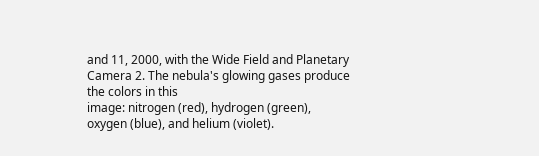and 11, 2000, with the Wide Field and Planetary Camera 2. The nebula's glowing gases produce the colors in this
image: nitrogen (red), hydrogen (green), oxygen (blue), and helium (violet).